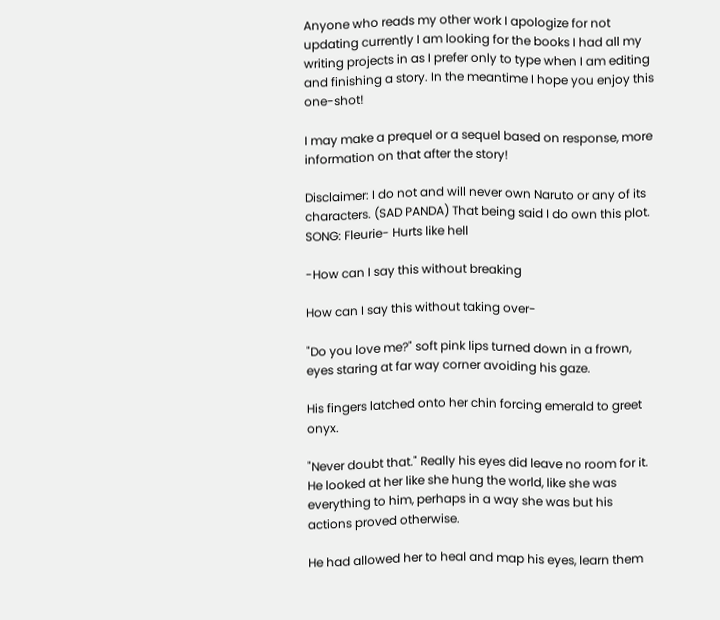Anyone who reads my other work I apologize for not updating currently I am looking for the books I had all my writing projects in as I prefer only to type when I am editing and finishing a story. In the meantime I hope you enjoy this one-shot!

I may make a prequel or a sequel based on response, more information on that after the story!

Disclaimer: I do not and will never own Naruto or any of its characters. (SAD PANDA) That being said I do own this plot. SONG: Fleurie- Hurts like hell

-How can I say this without breaking

How can I say this without taking over-

"Do you love me?" soft pink lips turned down in a frown, eyes staring at far way corner avoiding his gaze.

His fingers latched onto her chin forcing emerald to greet onyx.

"Never doubt that." Really his eyes did leave no room for it. He looked at her like she hung the world, like she was everything to him, perhaps in a way she was but his actions proved otherwise.

He had allowed her to heal and map his eyes, learn them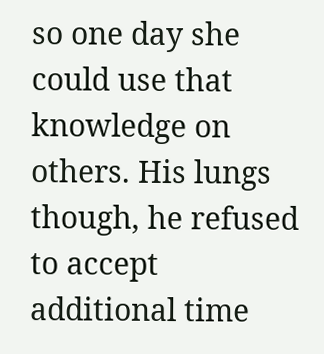so one day she could use that knowledge on others. His lungs though, he refused to accept additional time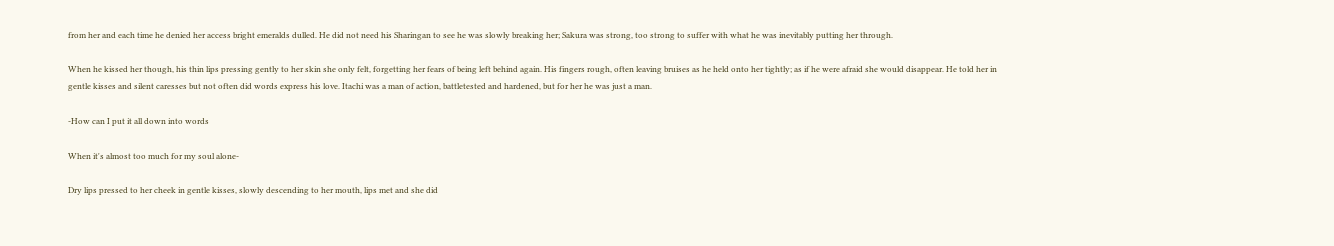from her and each time he denied her access bright emeralds dulled. He did not need his Sharingan to see he was slowly breaking her; Sakura was strong, too strong to suffer with what he was inevitably putting her through.

When he kissed her though, his thin lips pressing gently to her skin she only felt, forgetting her fears of being left behind again. His fingers rough, often leaving bruises as he held onto her tightly; as if he were afraid she would disappear. He told her in gentle kisses and silent caresses but not often did words express his love. Itachi was a man of action, battletested and hardened, but for her he was just a man.

-How can I put it all down into words

When it's almost too much for my soul alone-

Dry lips pressed to her cheek in gentle kisses, slowly descending to her mouth, lips met and she did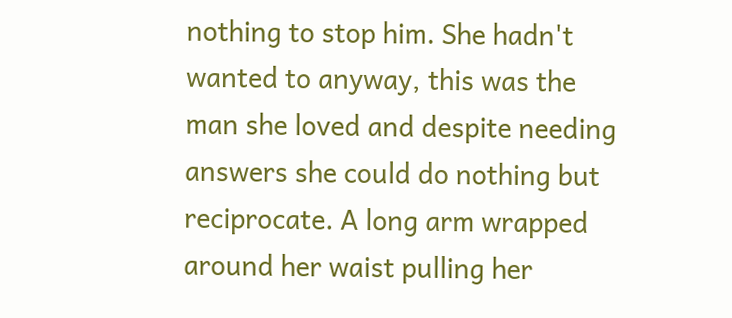nothing to stop him. She hadn't wanted to anyway, this was the man she loved and despite needing answers she could do nothing but reciprocate. A long arm wrapped around her waist pulling her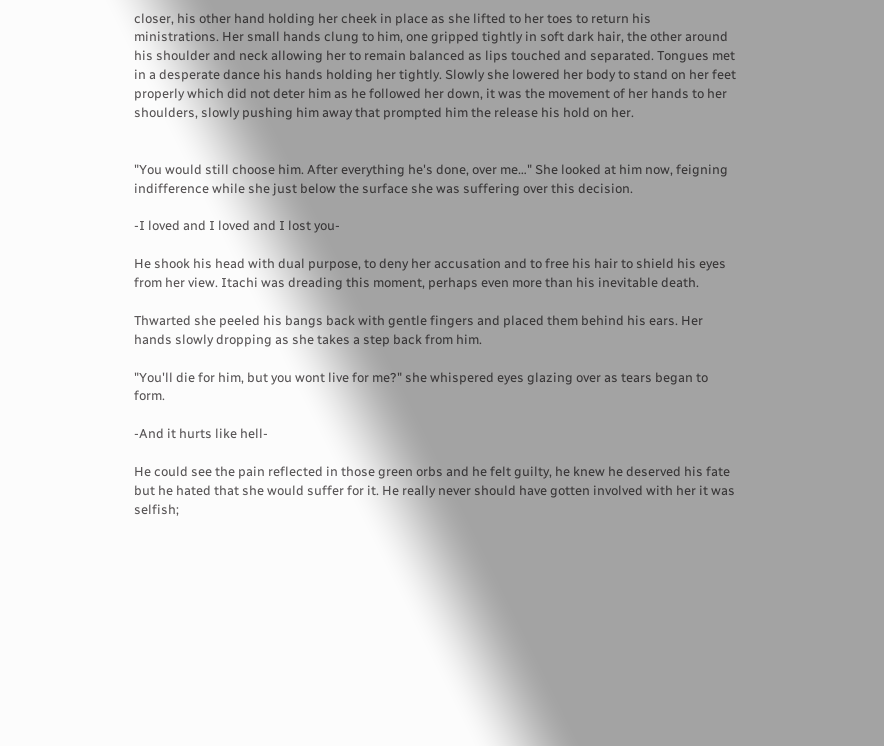closer, his other hand holding her cheek in place as she lifted to her toes to return his ministrations. Her small hands clung to him, one gripped tightly in soft dark hair, the other around his shoulder and neck allowing her to remain balanced as lips touched and separated. Tongues met in a desperate dance his hands holding her tightly. Slowly she lowered her body to stand on her feet properly which did not deter him as he followed her down, it was the movement of her hands to her shoulders, slowly pushing him away that prompted him the release his hold on her.


"You would still choose him. After everything he's done, over me…" She looked at him now, feigning indifference while she just below the surface she was suffering over this decision.

-I loved and I loved and I lost you-

He shook his head with dual purpose, to deny her accusation and to free his hair to shield his eyes from her view. Itachi was dreading this moment, perhaps even more than his inevitable death.

Thwarted she peeled his bangs back with gentle fingers and placed them behind his ears. Her hands slowly dropping as she takes a step back from him.

"You'll die for him, but you wont live for me?" she whispered eyes glazing over as tears began to form.

-And it hurts like hell-

He could see the pain reflected in those green orbs and he felt guilty, he knew he deserved his fate but he hated that she would suffer for it. He really never should have gotten involved with her it was selfish;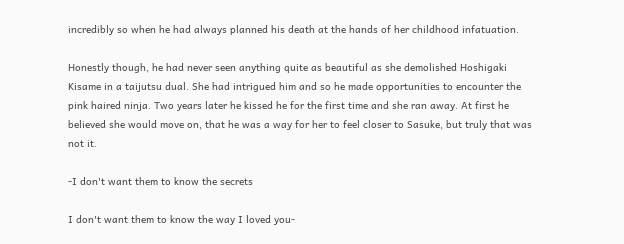incredibly so when he had always planned his death at the hands of her childhood infatuation.

Honestly though, he had never seen anything quite as beautiful as she demolished Hoshigaki Kisame in a taijutsu dual. She had intrigued him and so he made opportunities to encounter the pink haired ninja. Two years later he kissed he for the first time and she ran away. At first he believed she would move on, that he was a way for her to feel closer to Sasuke, but truly that was not it.

-I don't want them to know the secrets

I don't want them to know the way I loved you-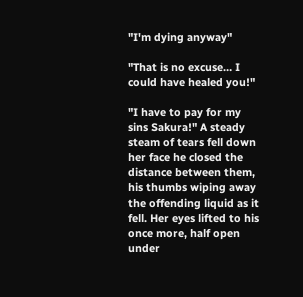"I'm dying anyway"

"That is no excuse… I could have healed you!"

"I have to pay for my sins Sakura!" A steady steam of tears fell down her face he closed the distance between them, his thumbs wiping away the offending liquid as it fell. Her eyes lifted to his once more, half open under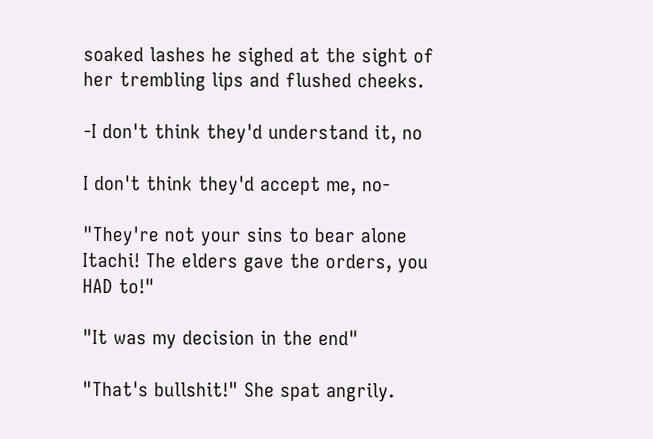soaked lashes he sighed at the sight of her trembling lips and flushed cheeks.

-I don't think they'd understand it, no

I don't think they'd accept me, no-

"They're not your sins to bear alone Itachi! The elders gave the orders, you HAD to!"

"It was my decision in the end"

"That's bullshit!" She spat angrily.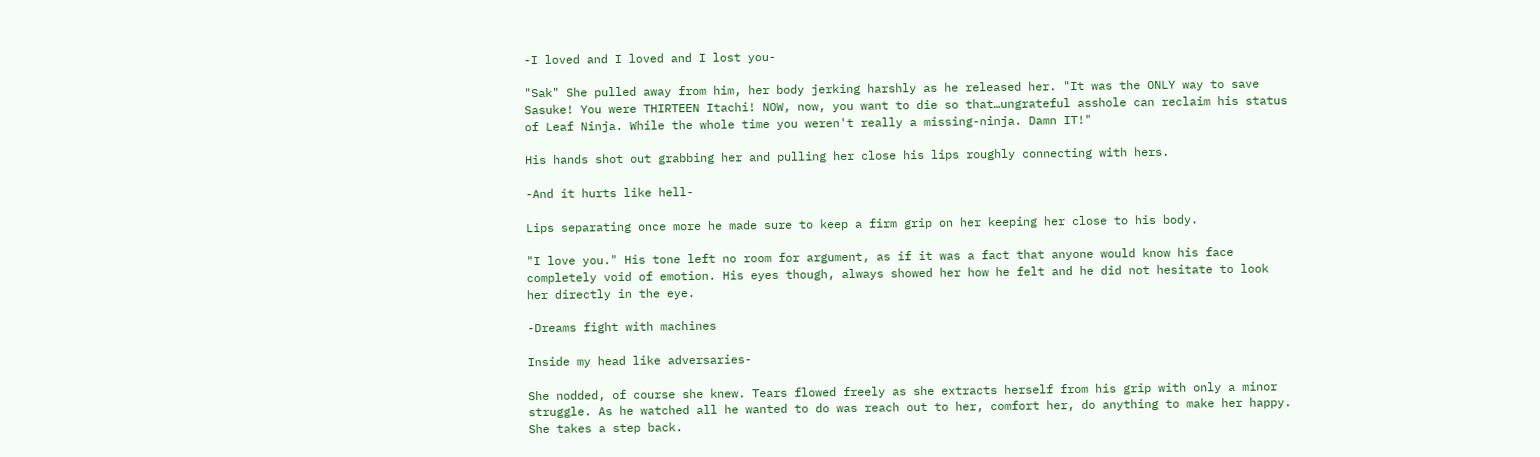-I loved and I loved and I lost you-

"Sak" She pulled away from him, her body jerking harshly as he released her. "It was the ONLY way to save Sasuke! You were THIRTEEN Itachi! NOW, now, you want to die so that…ungrateful asshole can reclaim his status of Leaf Ninja. While the whole time you weren't really a missing-ninja. Damn IT!"

His hands shot out grabbing her and pulling her close his lips roughly connecting with hers.

-And it hurts like hell-

Lips separating once more he made sure to keep a firm grip on her keeping her close to his body.

"I love you." His tone left no room for argument, as if it was a fact that anyone would know his face completely void of emotion. His eyes though, always showed her how he felt and he did not hesitate to look her directly in the eye.

-Dreams fight with machines

Inside my head like adversaries-

She nodded, of course she knew. Tears flowed freely as she extracts herself from his grip with only a minor struggle. As he watched all he wanted to do was reach out to her, comfort her, do anything to make her happy. She takes a step back.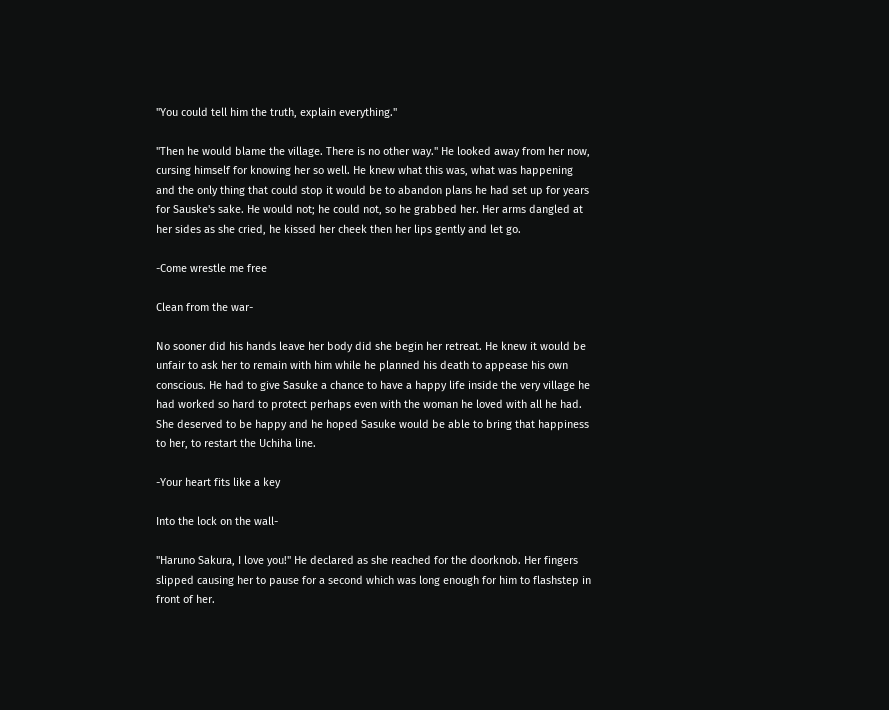"You could tell him the truth, explain everything."

"Then he would blame the village. There is no other way." He looked away from her now, cursing himself for knowing her so well. He knew what this was, what was happening and the only thing that could stop it would be to abandon plans he had set up for years for Sauske's sake. He would not; he could not, so he grabbed her. Her arms dangled at her sides as she cried, he kissed her cheek then her lips gently and let go.

-Come wrestle me free

Clean from the war-

No sooner did his hands leave her body did she begin her retreat. He knew it would be unfair to ask her to remain with him while he planned his death to appease his own conscious. He had to give Sasuke a chance to have a happy life inside the very village he had worked so hard to protect perhaps even with the woman he loved with all he had. She deserved to be happy and he hoped Sasuke would be able to bring that happiness to her, to restart the Uchiha line.

-Your heart fits like a key

Into the lock on the wall-

"Haruno Sakura, I love you!" He declared as she reached for the doorknob. Her fingers slipped causing her to pause for a second which was long enough for him to flashstep in front of her.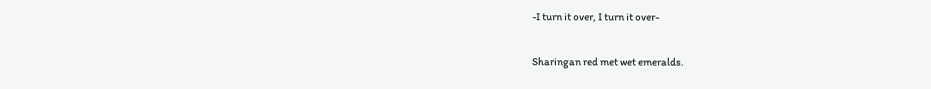-I turn it over, I turn it over-

Sharingan red met wet emeralds.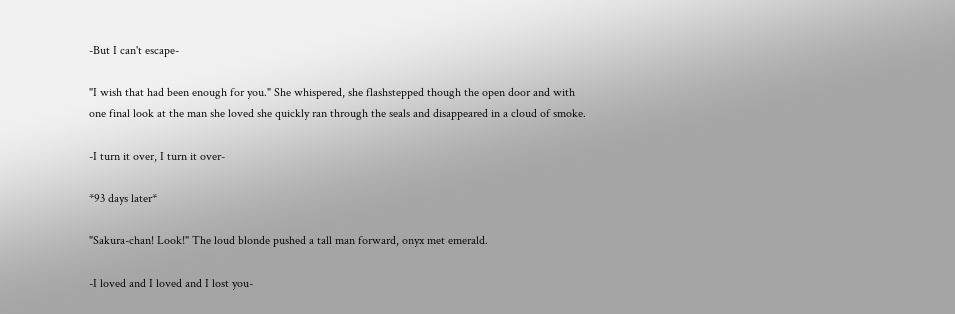-But I can't escape-

"I wish that had been enough for you." She whispered, she flashstepped though the open door and with one final look at the man she loved she quickly ran through the seals and disappeared in a cloud of smoke.

-I turn it over, I turn it over-

*93 days later*

"Sakura-chan! Look!" The loud blonde pushed a tall man forward, onyx met emerald.

-I loved and I loved and I lost you-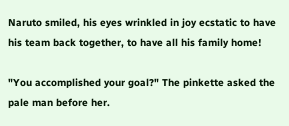Naruto smiled, his eyes wrinkled in joy ecstatic to have his team back together, to have all his family home!

"You accomplished your goal?" The pinkette asked the pale man before her.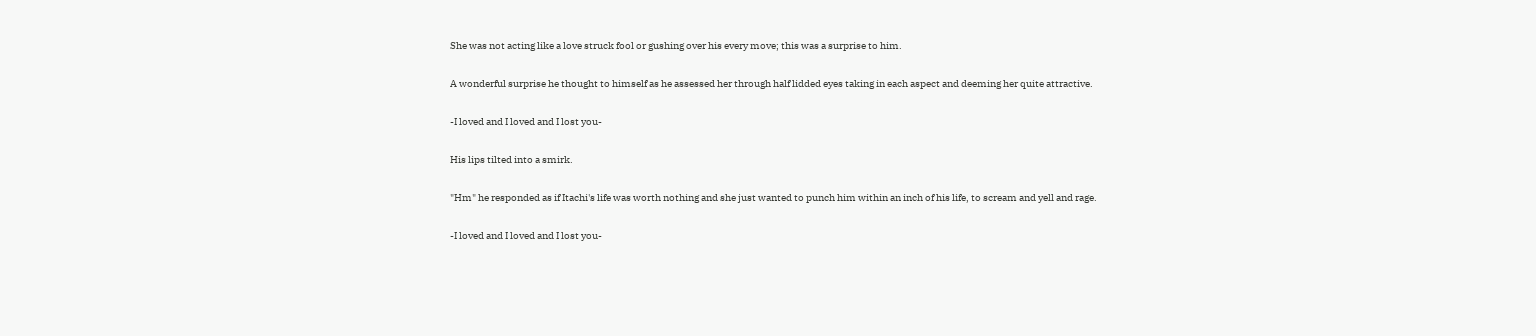She was not acting like a love struck fool or gushing over his every move; this was a surprise to him.

A wonderful surprise he thought to himself as he assessed her through half lidded eyes taking in each aspect and deeming her quite attractive.

-I loved and I loved and I lost you-

His lips tilted into a smirk.

"Hm" he responded as if Itachi's life was worth nothing and she just wanted to punch him within an inch of his life, to scream and yell and rage.

-I loved and I loved and I lost you-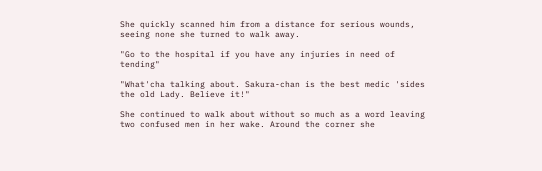She quickly scanned him from a distance for serious wounds, seeing none she turned to walk away.

"Go to the hospital if you have any injuries in need of tending"

"What'cha talking about. Sakura-chan is the best medic 'sides the old Lady. Believe it!"

She continued to walk about without so much as a word leaving two confused men in her wake. Around the corner she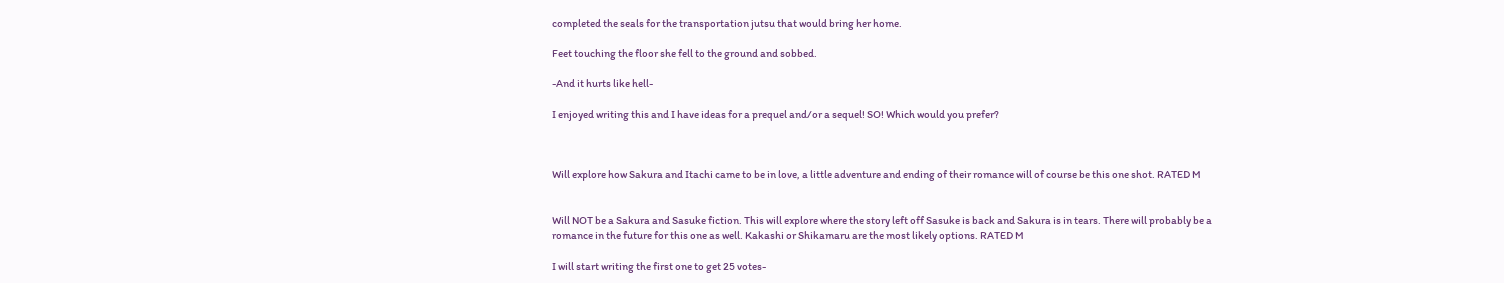completed the seals for the transportation jutsu that would bring her home.

Feet touching the floor she fell to the ground and sobbed.

-And it hurts like hell-

I enjoyed writing this and I have ideas for a prequel and/or a sequel! SO! Which would you prefer?



Will explore how Sakura and Itachi came to be in love, a little adventure and ending of their romance will of course be this one shot. RATED M


Will NOT be a Sakura and Sasuke fiction. This will explore where the story left off Sasuke is back and Sakura is in tears. There will probably be a romance in the future for this one as well. Kakashi or Shikamaru are the most likely options. RATED M

I will start writing the first one to get 25 votes-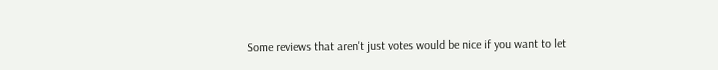Some reviews that aren't just votes would be nice if you want to let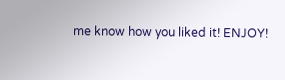me know how you liked it! ENJOY!